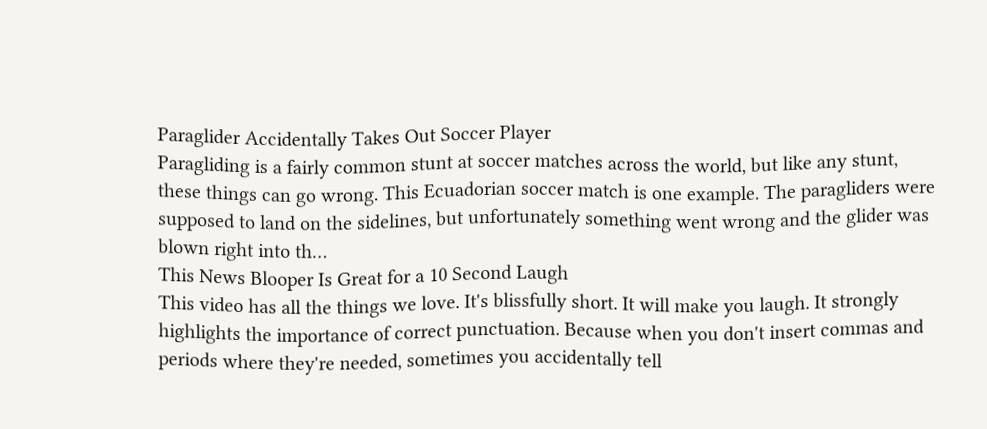Paraglider Accidentally Takes Out Soccer Player
Paragliding is a fairly common stunt at soccer matches across the world, but like any stunt, these things can go wrong. This Ecuadorian soccer match is one example. The paragliders were supposed to land on the sidelines, but unfortunately something went wrong and the glider was blown right into th…
This News Blooper Is Great for a 10 Second Laugh
This video has all the things we love. It's blissfully short. It will make you laugh. It strongly highlights the importance of correct punctuation. Because when you don't insert commas and periods where they're needed, sometimes you accidentally tell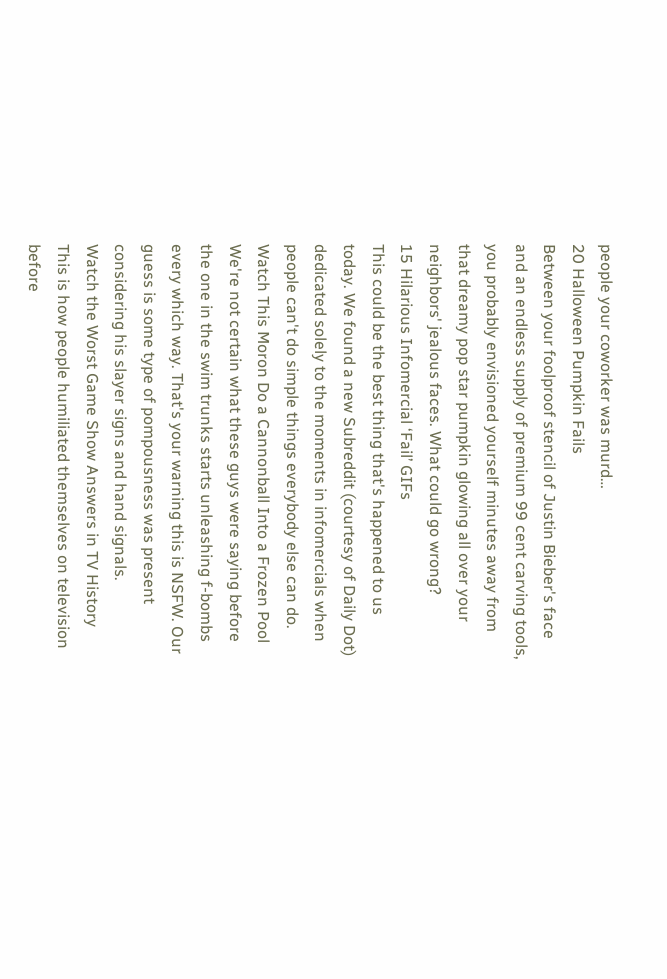people your coworker was murd…
20 Halloween Pumpkin Fails
Between your foolproof stencil of Justin Bieber's face and an endless supply of premium 99 cent carving tools, you probably envisioned yourself minutes away from that dreamy pop star pumpkin glowing all over your neighbors' jealous faces. What could go wrong?
15 Hilarious Infomercial ‘Fail’ GIFs
This could be the best thing that's happened to us today. We found a new Subreddit (courtesy of Daily Dot) dedicated solely to the moments in infomercials when people can't do simple things everybody else can do.
Watch This Moron Do a Cannonball Into a Frozen Pool
We're not certain what these guys were saying before the one in the swim trunks starts unleashing f-bombs every which way. That's your warning this is NSFW. Our guess is some type of pompousness was present considering his slayer signs and hand signals.
Watch the Worst Game Show Answers in TV History
This is how people humiliated themselves on television before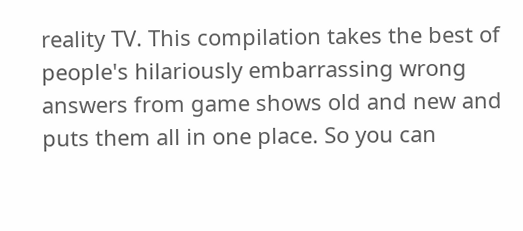reality TV. This compilation takes the best of people's hilariously embarrassing wrong answers from game shows old and new and puts them all in one place. So you can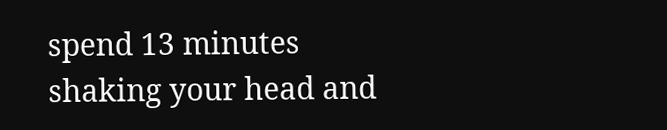spend 13 minutes shaking your head and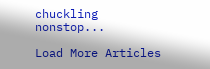chuckling nonstop...

Load More Articles